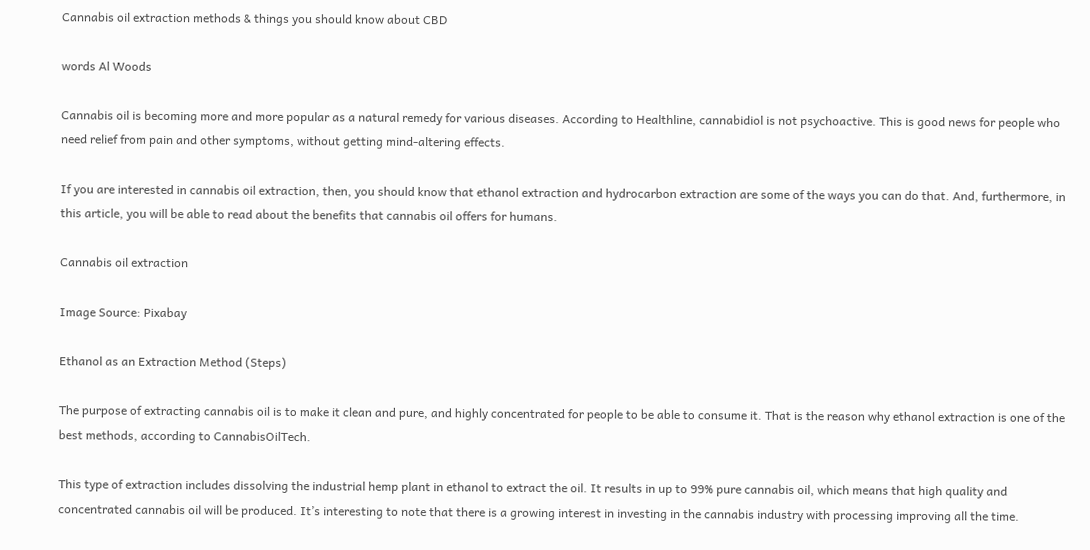Cannabis oil extraction methods & things you should know about CBD

words Al Woods

Cannabis oil is becoming more and more popular as a natural remedy for various diseases. According to Healthline, cannabidiol is not psychoactive. This is good news for people who need relief from pain and other symptoms, without getting mind-altering effects.

If you are interested in cannabis oil extraction, then, you should know that ethanol extraction and hydrocarbon extraction are some of the ways you can do that. And, furthermore, in this article, you will be able to read about the benefits that cannabis oil offers for humans.

Cannabis oil extraction

Image Source: Pixabay

Ethanol as an Extraction Method (Steps)

The purpose of extracting cannabis oil is to make it clean and pure, and highly concentrated for people to be able to consume it. That is the reason why ethanol extraction is one of the best methods, according to CannabisOilTech.

This type of extraction includes dissolving the industrial hemp plant in ethanol to extract the oil. It results in up to 99% pure cannabis oil, which means that high quality and concentrated cannabis oil will be produced. It’s interesting to note that there is a growing interest in investing in the cannabis industry with processing improving all the time.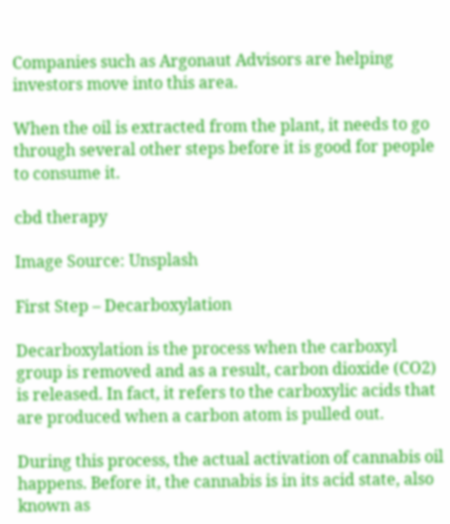Companies such as Argonaut Advisors are helping investors move into this area.

When the oil is extracted from the plant, it needs to go through several other steps before it is good for people to consume it.

cbd therapy

Image Source: Unsplash

First Step – Decarboxylation

Decarboxylation is the process when the carboxyl group is removed and as a result, carbon dioxide (CO2) is released. In fact, it refers to the carboxylic acids that are produced when a carbon atom is pulled out.

During this process, the actual activation of cannabis oil happens. Before it, the cannabis is in its acid state, also known as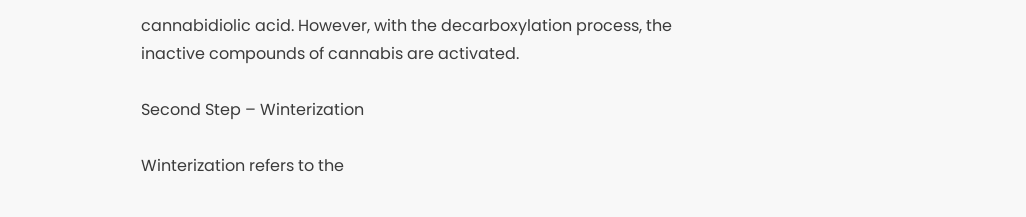cannabidiolic acid. However, with the decarboxylation process, the inactive compounds of cannabis are activated.

Second Step – Winterization

Winterization refers to the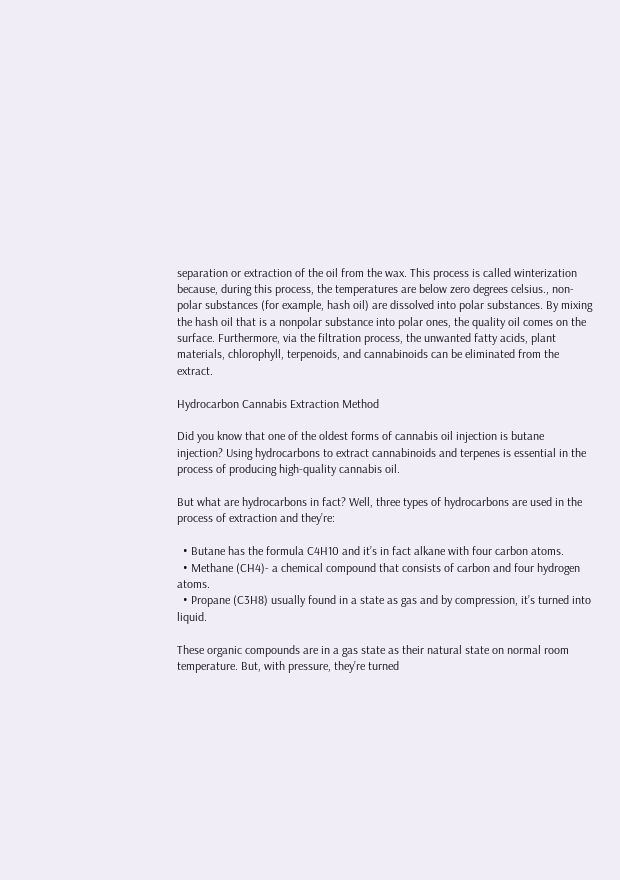separation or extraction of the oil from the wax. This process is called winterization because, during this process, the temperatures are below zero degrees celsius., non-polar substances (for example, hash oil) are dissolved into polar substances. By mixing the hash oil that is a nonpolar substance into polar ones, the quality oil comes on the surface. Furthermore, via the filtration process, the unwanted fatty acids, plant materials, chlorophyll, terpenoids, and cannabinoids can be eliminated from the extract.

Hydrocarbon Cannabis Extraction Method

Did you know that one of the oldest forms of cannabis oil injection is butane injection? Using hydrocarbons to extract cannabinoids and terpenes is essential in the process of producing high-quality cannabis oil.

But what are hydrocarbons in fact? Well, three types of hydrocarbons are used in the process of extraction and they’re:

  • Butane has the formula C4H10 and it’s in fact alkane with four carbon atoms.
  • Methane (CH4)- a chemical compound that consists of carbon and four hydrogen atoms.
  • Propane (C3H8) usually found in a state as gas and by compression, it’s turned into liquid.

These organic compounds are in a gas state as their natural state on normal room temperature. But, with pressure, they’re turned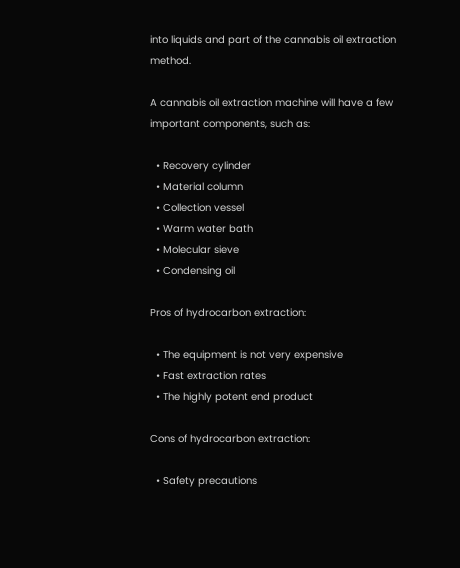into liquids and part of the cannabis oil extraction method.

A cannabis oil extraction machine will have a few important components, such as:

  • Recovery cylinder
  • Material column
  • Collection vessel
  • Warm water bath
  • Molecular sieve
  • Condensing oil

Pros of hydrocarbon extraction:

  • The equipment is not very expensive
  • Fast extraction rates
  • The highly potent end product

Cons of hydrocarbon extraction:

  • Safety precautions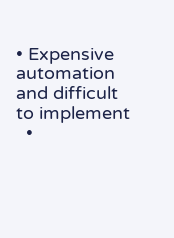• Expensive automation and difficult to implement
  •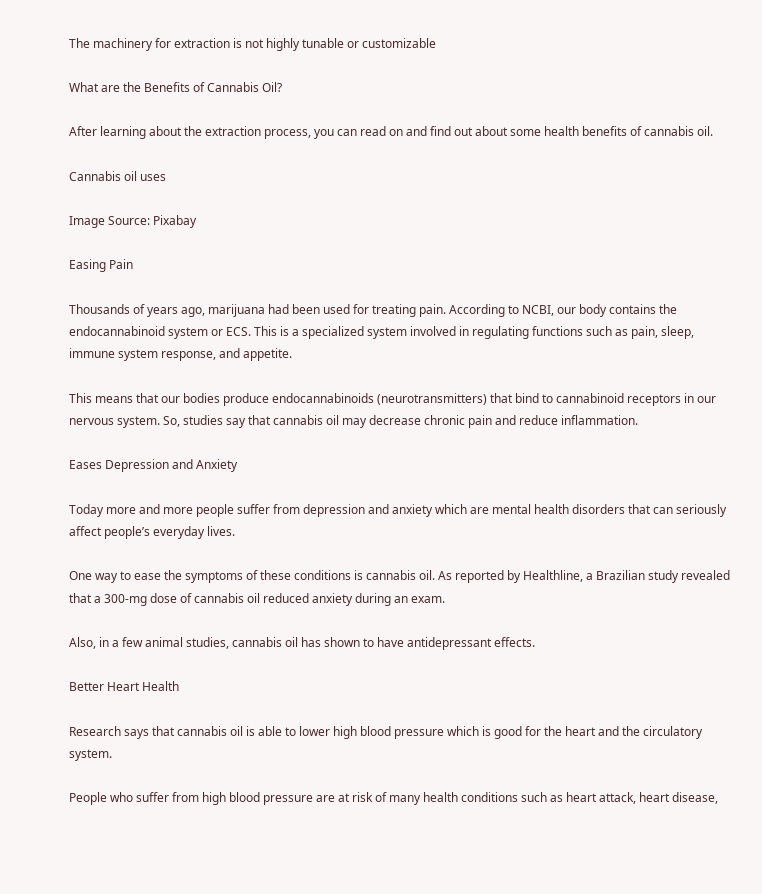The machinery for extraction is not highly tunable or customizable

What are the Benefits of Cannabis Oil?

After learning about the extraction process, you can read on and find out about some health benefits of cannabis oil.

Cannabis oil uses

Image Source: Pixabay

Easing Pain

Thousands of years ago, marijuana had been used for treating pain. According to NCBI, our body contains the endocannabinoid system or ECS. This is a specialized system involved in regulating functions such as pain, sleep, immune system response, and appetite.

This means that our bodies produce endocannabinoids (neurotransmitters) that bind to cannabinoid receptors in our nervous system. So, studies say that cannabis oil may decrease chronic pain and reduce inflammation.

Eases Depression and Anxiety

Today more and more people suffer from depression and anxiety which are mental health disorders that can seriously affect people’s everyday lives.

One way to ease the symptoms of these conditions is cannabis oil. As reported by Healthline, a Brazilian study revealed that a 300-mg dose of cannabis oil reduced anxiety during an exam.

Also, in a few animal studies, cannabis oil has shown to have antidepressant effects.

Better Heart Health

Research says that cannabis oil is able to lower high blood pressure which is good for the heart and the circulatory system.

People who suffer from high blood pressure are at risk of many health conditions such as heart attack, heart disease,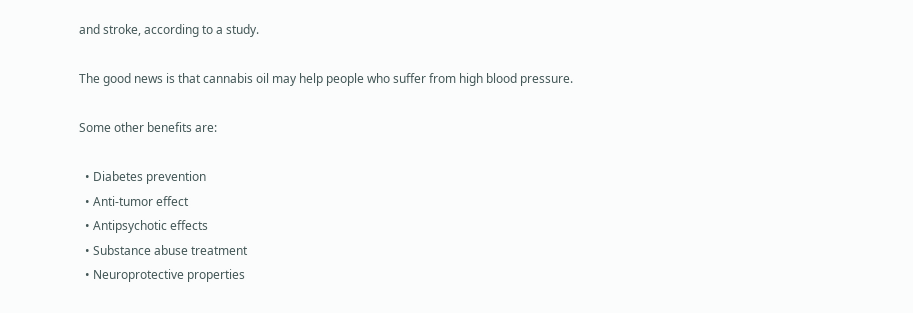and stroke, according to a study.

The good news is that cannabis oil may help people who suffer from high blood pressure.

Some other benefits are:

  • Diabetes prevention
  • Anti-tumor effect
  • Antipsychotic effects
  • Substance abuse treatment
  • Neuroprotective properties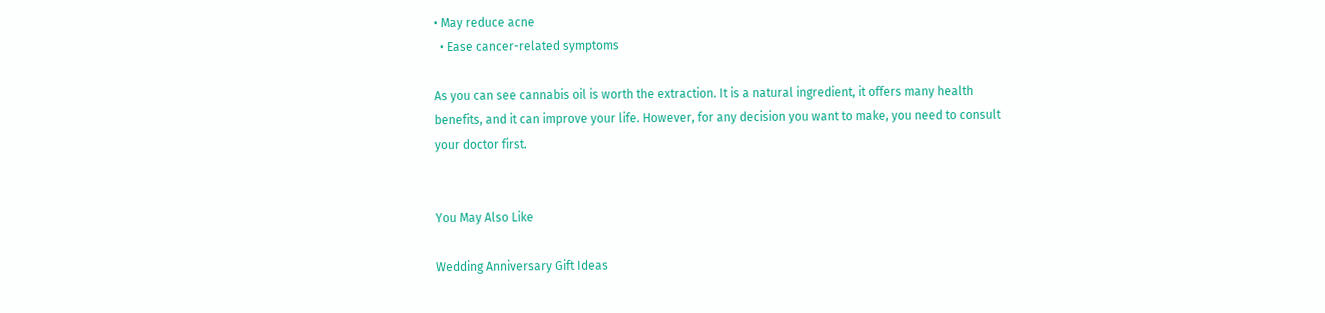• May reduce acne
  • Ease cancer-related symptoms

As you can see cannabis oil is worth the extraction. It is a natural ingredient, it offers many health benefits, and it can improve your life. However, for any decision you want to make, you need to consult your doctor first.


You May Also Like

Wedding Anniversary Gift Ideas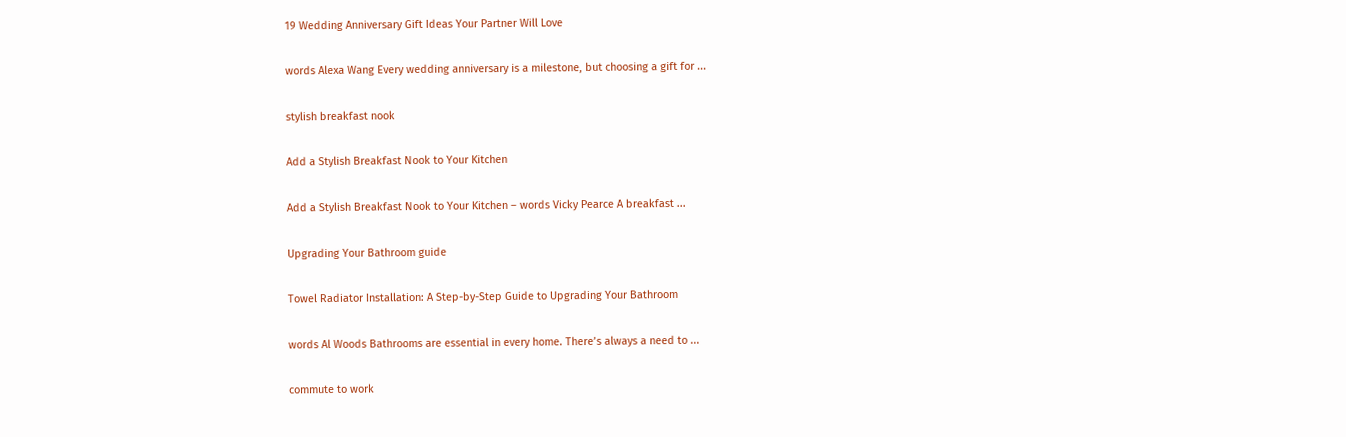19 Wedding Anniversary Gift Ideas Your Partner Will Love

words Alexa Wang Every wedding anniversary is a milestone, but choosing a gift for ...

stylish breakfast nook

Add a Stylish Breakfast Nook to Your Kitchen

Add a Stylish Breakfast Nook to Your Kitchen – words Vicky Pearce A breakfast ...

Upgrading Your Bathroom guide

Towel Radiator Installation: A Step-by-Step Guide to Upgrading Your Bathroom

words Al Woods Bathrooms are essential in every home. There’s always a need to ...

commute to work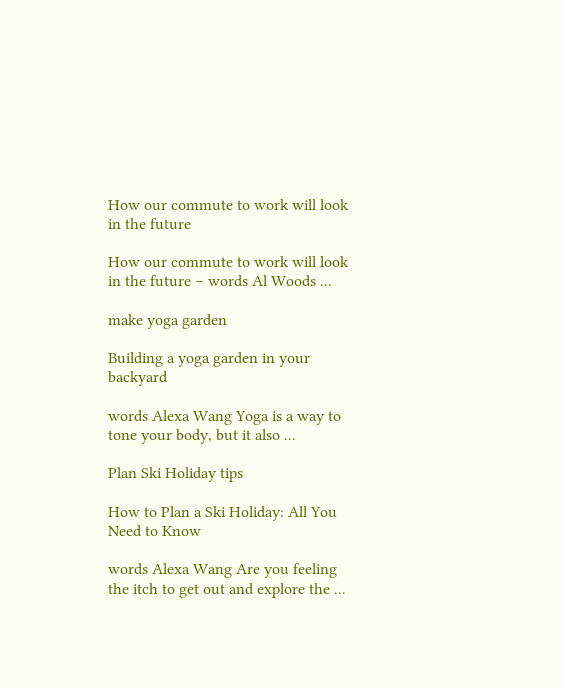How our commute to work will look in the future

How our commute to work will look in the future – words Al Woods ...

make yoga garden

Building a yoga garden in your backyard

words Alexa Wang Yoga is a way to tone your body, but it also ...

Plan Ski Holiday tips

How to Plan a Ski Holiday: All You Need to Know

words Alexa Wang Are you feeling the itch to get out and explore the ...